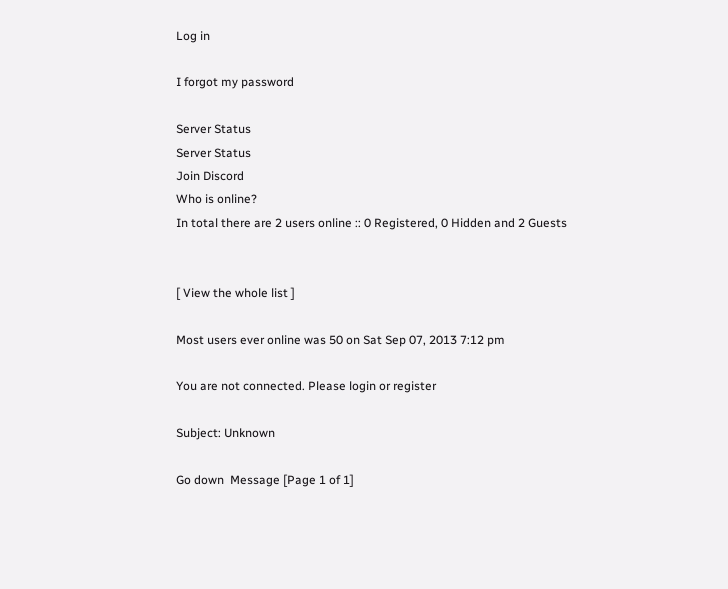Log in

I forgot my password

Server Status
Server Status
Join Discord
Who is online?
In total there are 2 users online :: 0 Registered, 0 Hidden and 2 Guests


[ View the whole list ]

Most users ever online was 50 on Sat Sep 07, 2013 7:12 pm

You are not connected. Please login or register

Subject: Unknown

Go down  Message [Page 1 of 1]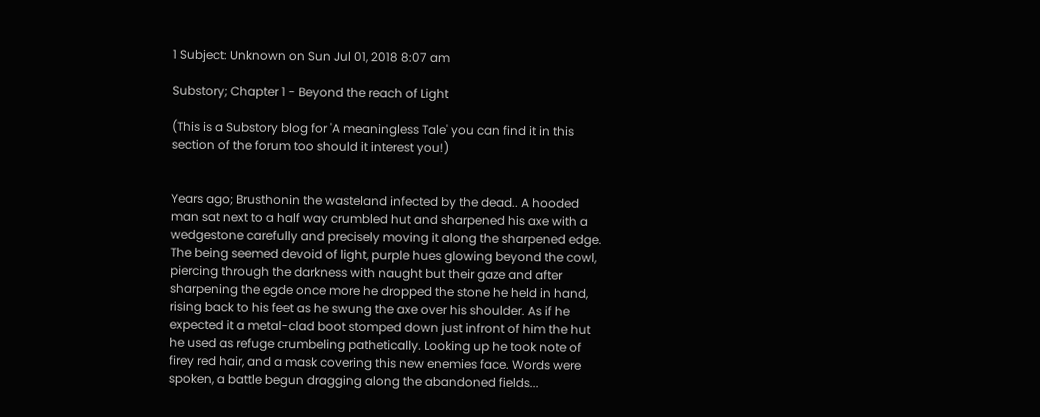1 Subject: Unknown on Sun Jul 01, 2018 8:07 am

Substory; Chapter 1 - Beyond the reach of Light

(This is a Substory blog for 'A meaningless Tale' you can find it in this section of the forum too should it interest you!)


Years ago; Brusthonin the wasteland infected by the dead.. A hooded man sat next to a half way crumbled hut and sharpened his axe with a wedgestone carefully and precisely moving it along the sharpened edge. The being seemed devoid of light, purple hues glowing beyond the cowl, piercing through the darkness with naught but their gaze and after sharpening the egde once more he dropped the stone he held in hand, rising back to his feet as he swung the axe over his shoulder. As if he expected it a metal-clad boot stomped down just infront of him the hut he used as refuge crumbeling pathetically. Looking up he took note of firey red hair, and a mask covering this new enemies face. Words were spoken, a battle begun dragging along the abandoned fields...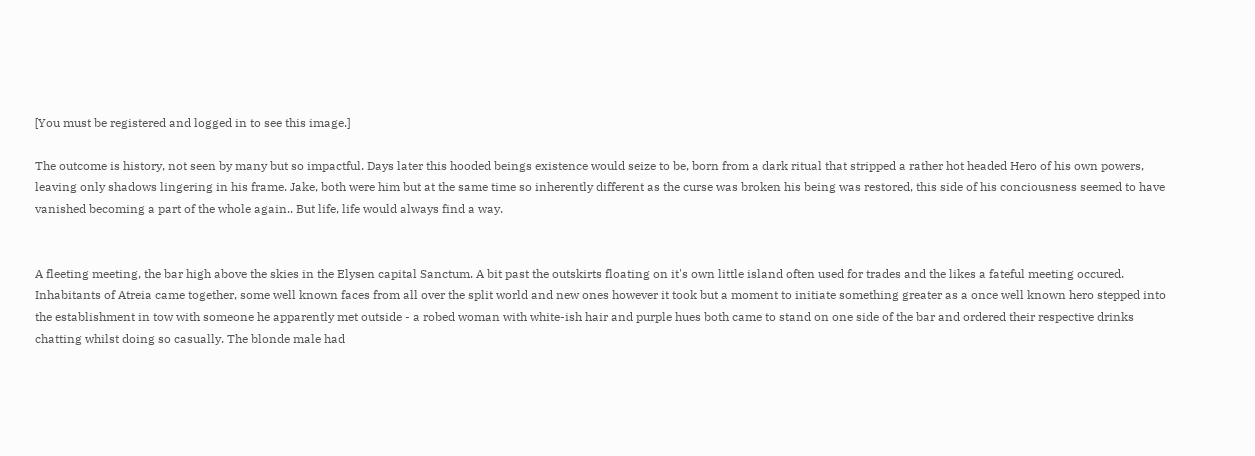[You must be registered and logged in to see this image.]

The outcome is history, not seen by many but so impactful. Days later this hooded beings existence would seize to be, born from a dark ritual that stripped a rather hot headed Hero of his own powers, leaving only shadows lingering in his frame. Jake, both were him but at the same time so inherently different as the curse was broken his being was restored, this side of his conciousness seemed to have vanished becoming a part of the whole again.. But life, life would always find a way.


A fleeting meeting, the bar high above the skies in the Elysen capital Sanctum. A bit past the outskirts floating on it's own little island often used for trades and the likes a fateful meeting occured. Inhabitants of Atreia came together, some well known faces from all over the split world and new ones however it took but a moment to initiate something greater as a once well known hero stepped into the establishment in tow with someone he apparently met outside - a robed woman with white-ish hair and purple hues both came to stand on one side of the bar and ordered their respective drinks chatting whilst doing so casually. The blonde male had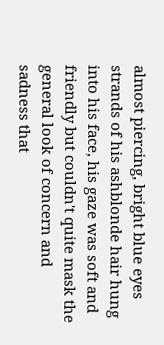almost piercing, bright blue eyes strands of his ashblonde hair hung into his face, his gaze was soft and friendly but couldn't quite mask the general look of concern and sadness that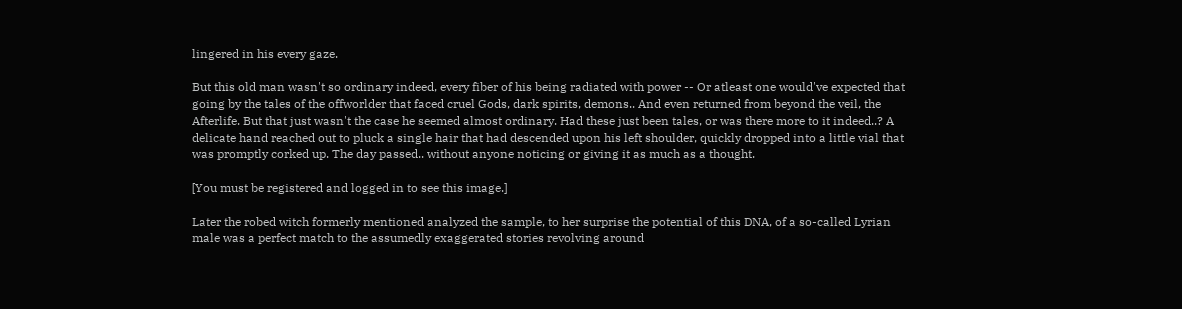lingered in his every gaze.

But this old man wasn't so ordinary indeed, every fiber of his being radiated with power -- Or atleast one would've expected that going by the tales of the offworlder that faced cruel Gods, dark spirits, demons.. And even returned from beyond the veil, the Afterlife. But that just wasn't the case he seemed almost ordinary. Had these just been tales, or was there more to it indeed..? A delicate hand reached out to pluck a single hair that had descended upon his left shoulder, quickly dropped into a little vial that was promptly corked up. The day passed.. without anyone noticing or giving it as much as a thought.

[You must be registered and logged in to see this image.]

Later the robed witch formerly mentioned analyzed the sample, to her surprise the potential of this DNA, of a so-called Lyrian male was a perfect match to the assumedly exaggerated stories revolving around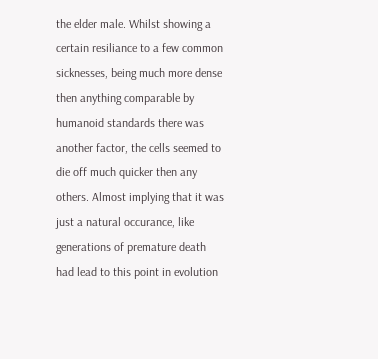the elder male. Whilst showing a certain resiliance to a few common sicknesses, being much more dense then anything comparable by humanoid standards there was another factor, the cells seemed to die off much quicker then any others. Almost implying that it was just a natural occurance, like generations of premature death had lead to this point in evolution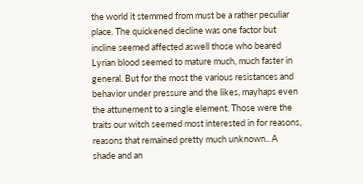the world it stemmed from must be a rather peculiar place. The quickened decline was one factor but incline seemed affected aswell those who beared Lyrian blood seemed to mature much, much faster in general. But for the most the various resistances and behavior under pressure and the likes, mayhaps even the attunement to a single element. Those were the traits our witch seemed most interested in for reasons, reasons that remained pretty much unknown.. A shade and an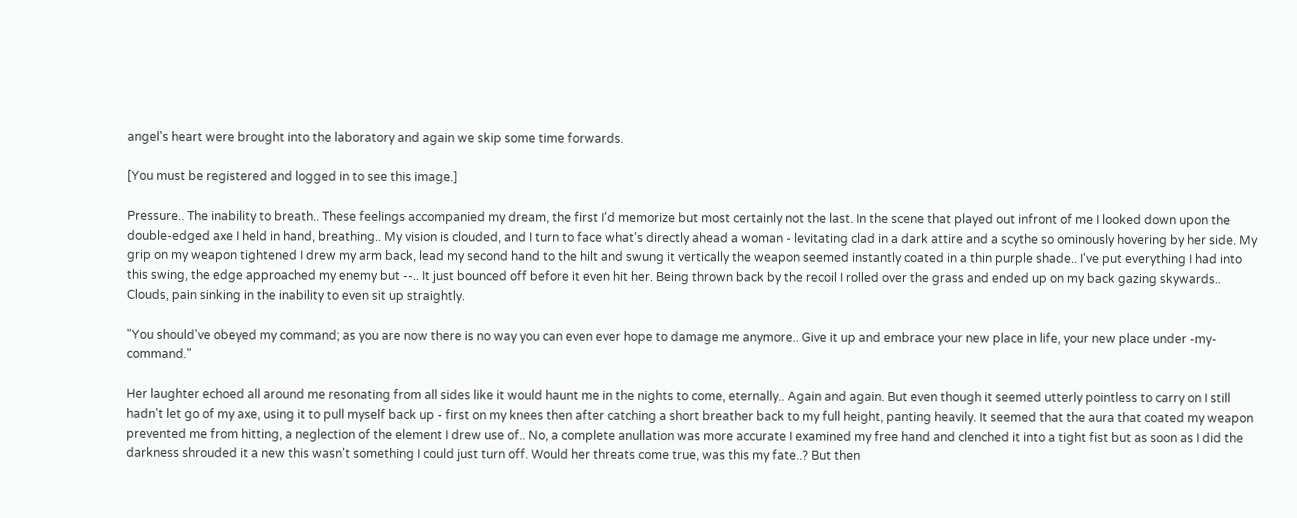angel's heart were brought into the laboratory and again we skip some time forwards.

[You must be registered and logged in to see this image.]

Pressure.. The inability to breath.. These feelings accompanied my dream, the first I'd memorize but most certainly not the last. In the scene that played out infront of me I looked down upon the double-edged axe I held in hand, breathing.. My vision is clouded, and I turn to face what's directly ahead a woman - levitating clad in a dark attire and a scythe so ominously hovering by her side. My grip on my weapon tightened I drew my arm back, lead my second hand to the hilt and swung it vertically the weapon seemed instantly coated in a thin purple shade.. I've put everything I had into this swing, the edge approached my enemy but --.. It just bounced off before it even hit her. Being thrown back by the recoil I rolled over the grass and ended up on my back gazing skywards.. Clouds, pain sinking in the inability to even sit up straightly.

"You should've obeyed my command; as you are now there is no way you can even ever hope to damage me anymore.. Give it up and embrace your new place in life, your new place under -my- command."

Her laughter echoed all around me resonating from all sides like it would haunt me in the nights to come, eternally.. Again and again. But even though it seemed utterly pointless to carry on I still hadn't let go of my axe, using it to pull myself back up - first on my knees then after catching a short breather back to my full height, panting heavily. It seemed that the aura that coated my weapon prevented me from hitting, a neglection of the element I drew use of.. No, a complete anullation was more accurate I examined my free hand and clenched it into a tight fist but as soon as I did the darkness shrouded it a new this wasn't something I could just turn off. Would her threats come true, was this my fate..? But then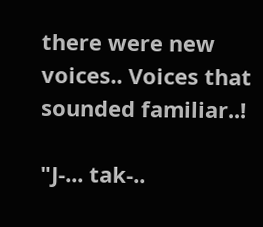there were new voices.. Voices that sounded familiar..!

"J-... tak-..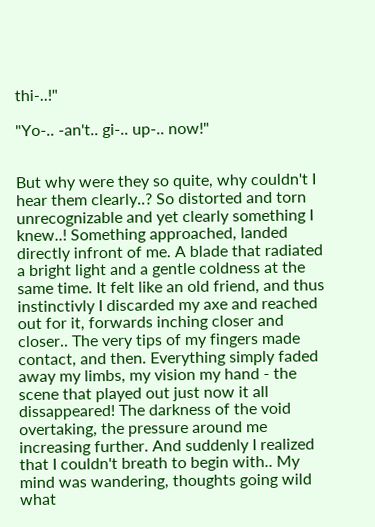thi-..!"

"Yo-.. -an't.. gi-.. up-.. now!"


But why were they so quite, why couldn't I hear them clearly..? So distorted and torn unrecognizable and yet clearly something I knew..! Something approached, landed directly infront of me. A blade that radiated a bright light and a gentle coldness at the same time. It felt like an old friend, and thus instinctivly I discarded my axe and reached out for it, forwards inching closer and closer.. The very tips of my fingers made contact, and then. Everything simply faded away my limbs, my vision my hand - the scene that played out just now it all dissappeared! The darkness of the void overtaking, the pressure around me increasing further. And suddenly I realized that I couldn't breath to begin with.. My mind was wandering, thoughts going wild what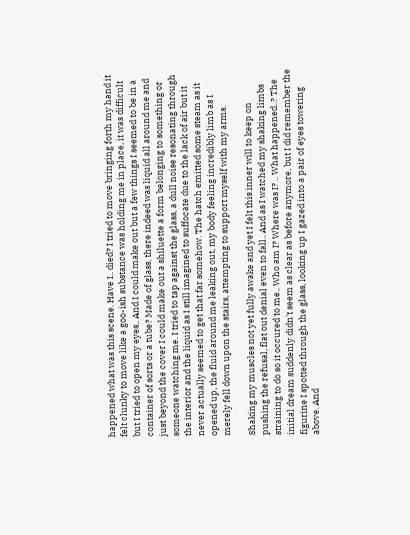happened what was this scene. Have I.. died? I tried to move bringing forth my hand it felt clunky to move like a goo-ish substance was holding me in place, it was difficult but I tried to open my eyes.. And I could make out but a few things I seemed to be in a container of sorts or a tube? Made of glass, there indeed was liquid all around me and just beyond the cover I could make out a shiluette a form belonging to something or someone watching me. I tried to tap against the glass, a dull noise resonating through the interior and the liquid as I still imagined to suffocate due to the lack of air but it never actually seemed to get that far somehow. The hatch emitted some steam as it opened up, the fluid around me leaking out, my body feeling incredibly limb as I merely fell down upon the stairs, attempting to support myself with my arms.

Shaking my muscles not yet fully awake and yet I felt this inner will to keep on pushing the refusal, flat out denial even to fall.. And as I watched my shaking limbs straining to do so it occured to me.. Who am I? Where was I? .. What happened..? The initial dream suddenly didn't seem as clear as before anymore, but I did remember the figurine I spotted through the glass, looking up I gazed into a pair of eyes towering above. And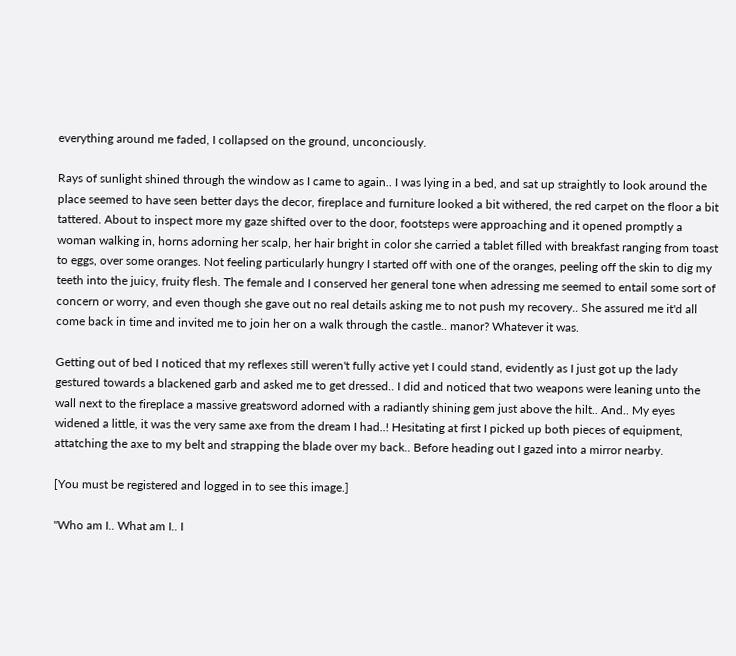everything around me faded, I collapsed on the ground, unconciously.

Rays of sunlight shined through the window as I came to again.. I was lying in a bed, and sat up straightly to look around the place seemed to have seen better days the decor, fireplace and furniture looked a bit withered, the red carpet on the floor a bit tattered. About to inspect more my gaze shifted over to the door, footsteps were approaching and it opened promptly a woman walking in, horns adorning her scalp, her hair bright in color she carried a tablet filled with breakfast ranging from toast to eggs, over some oranges. Not feeling particularly hungry I started off with one of the oranges, peeling off the skin to dig my teeth into the juicy, fruity flesh. The female and I conserved her general tone when adressing me seemed to entail some sort of concern or worry, and even though she gave out no real details asking me to not push my recovery.. She assured me it'd all come back in time and invited me to join her on a walk through the castle.. manor? Whatever it was.

Getting out of bed I noticed that my reflexes still weren't fully active yet I could stand, evidently as I just got up the lady gestured towards a blackened garb and asked me to get dressed.. I did and noticed that two weapons were leaning unto the wall next to the fireplace a massive greatsword adorned with a radiantly shining gem just above the hilt.. And.. My eyes widened a little, it was the very same axe from the dream I had..! Hesitating at first I picked up both pieces of equipment, attatching the axe to my belt and strapping the blade over my back.. Before heading out I gazed into a mirror nearby.

[You must be registered and logged in to see this image.]

"Who am I.. What am I.. I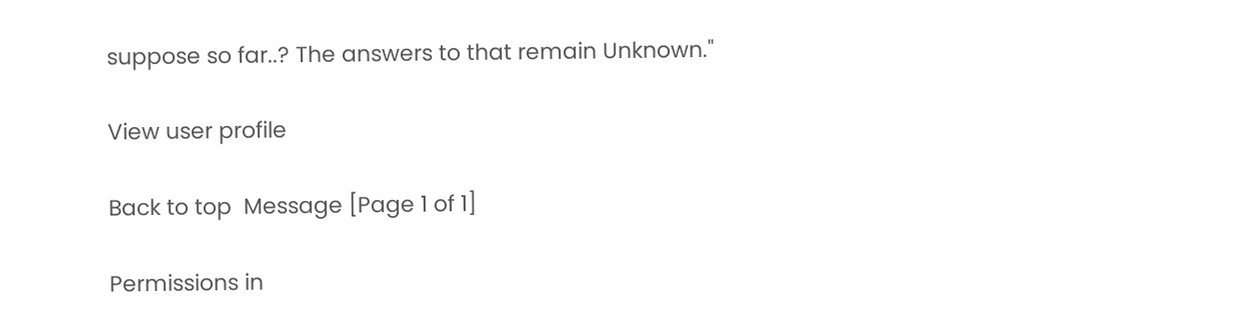suppose so far..? The answers to that remain Unknown."

View user profile

Back to top  Message [Page 1 of 1]

Permissions in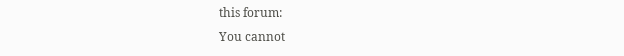this forum:
You cannot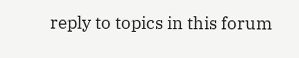reply to topics in this forum